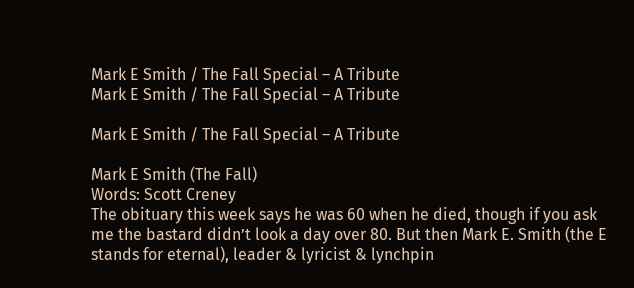Mark E Smith / The Fall Special – A Tribute
Mark E Smith / The Fall Special – A Tribute

Mark E Smith / The Fall Special – A Tribute

Mark E Smith (The Fall)
Words: Scott Creney
The obituary this week says he was 60 when he died, though if you ask me the bastard didn’t look a day over 80. But then Mark E. Smith (the E stands for eternal), leader & lyricist & lynchpin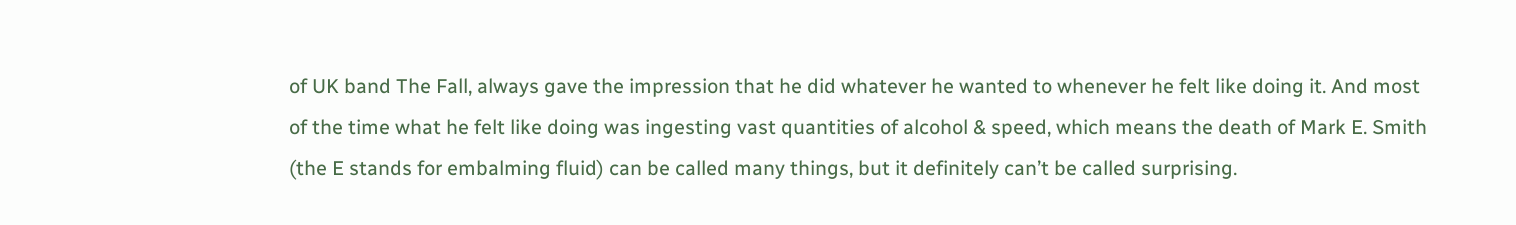of UK band The Fall, always gave the impression that he did whatever he wanted to whenever he felt like doing it. And most of the time what he felt like doing was ingesting vast quantities of alcohol & speed, which means the death of Mark E. Smith (the E stands for embalming fluid) can be called many things, but it definitely can’t be called surprising.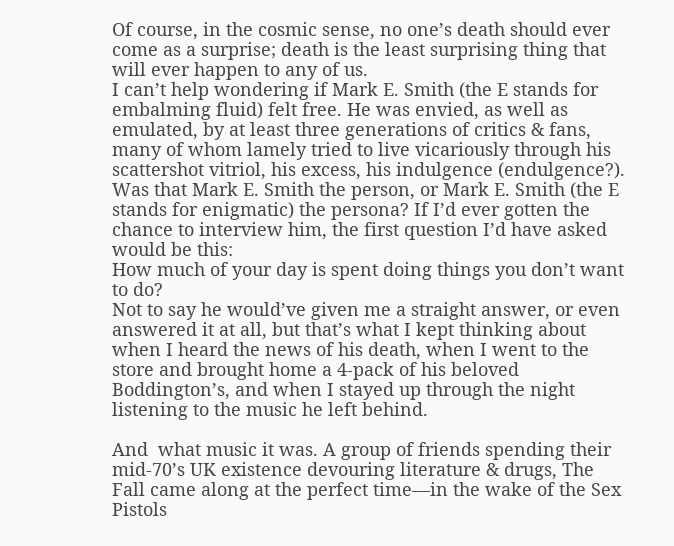Of course, in the cosmic sense, no one’s death should ever come as a surprise; death is the least surprising thing that will ever happen to any of us.
I can’t help wondering if Mark E. Smith (the E stands for embalming fluid) felt free. He was envied, as well as emulated, by at least three generations of critics & fans, many of whom lamely tried to live vicariously through his scattershot vitriol, his excess, his indulgence (endulgence?). Was that Mark E. Smith the person, or Mark E. Smith (the E stands for enigmatic) the persona? If I’d ever gotten the chance to interview him, the first question I’d have asked would be this:
How much of your day is spent doing things you don’t want to do?
Not to say he would’ve given me a straight answer, or even answered it at all, but that’s what I kept thinking about when I heard the news of his death, when I went to the store and brought home a 4-pack of his beloved Boddington’s, and when I stayed up through the night listening to the music he left behind.

And  what music it was. A group of friends spending their mid-70’s UK existence devouring literature & drugs, The Fall came along at the perfect time—in the wake of the Sex Pistols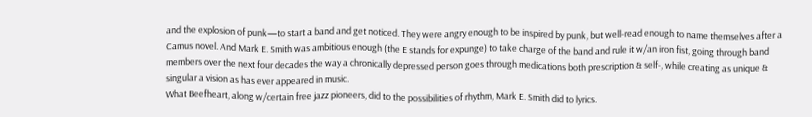and the explosion of punk—to start a band and get noticed. They were angry enough to be inspired by punk, but well-read enough to name themselves after a Camus novel. And Mark E. Smith was ambitious enough (the E stands for expunge) to take charge of the band and rule it w/an iron fist, going through band members over the next four decades the way a chronically depressed person goes through medications both prescription & self-, while creating as unique & singular a vision as has ever appeared in music.
What Beefheart, along w/certain free jazz pioneers, did to the possibilities of rhythm, Mark E. Smith did to lyrics.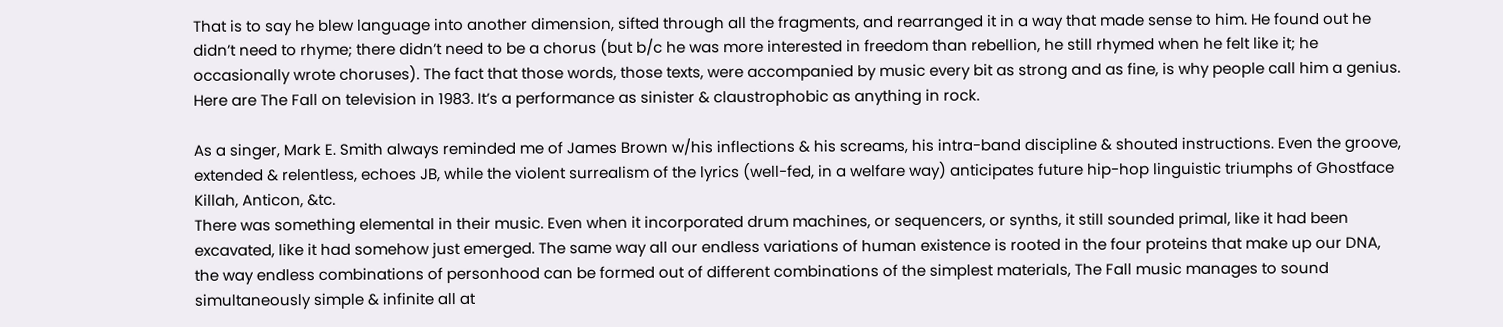That is to say he blew language into another dimension, sifted through all the fragments, and rearranged it in a way that made sense to him. He found out he didn’t need to rhyme; there didn’t need to be a chorus (but b/c he was more interested in freedom than rebellion, he still rhymed when he felt like it; he occasionally wrote choruses). The fact that those words, those texts, were accompanied by music every bit as strong and as fine, is why people call him a genius. Here are The Fall on television in 1983. It’s a performance as sinister & claustrophobic as anything in rock.

As a singer, Mark E. Smith always reminded me of James Brown w/his inflections & his screams, his intra-band discipline & shouted instructions. Even the groove, extended & relentless, echoes JB, while the violent surrealism of the lyrics (well-fed, in a welfare way) anticipates future hip-hop linguistic triumphs of Ghostface Killah, Anticon, &tc.
There was something elemental in their music. Even when it incorporated drum machines, or sequencers, or synths, it still sounded primal, like it had been excavated, like it had somehow just emerged. The same way all our endless variations of human existence is rooted in the four proteins that make up our DNA, the way endless combinations of personhood can be formed out of different combinations of the simplest materials, The Fall music manages to sound simultaneously simple & infinite all at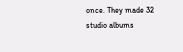once. They made 32 studio albums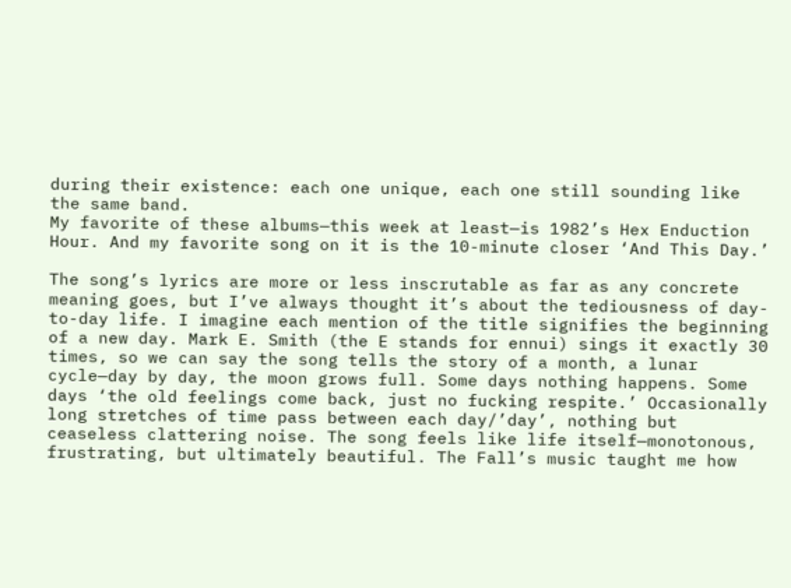during their existence: each one unique, each one still sounding like the same band.
My favorite of these albums—this week at least—is 1982’s Hex Enduction Hour. And my favorite song on it is the 10-minute closer ‘And This Day.’

The song’s lyrics are more or less inscrutable as far as any concrete meaning goes, but I’ve always thought it’s about the tediousness of day-to-day life. I imagine each mention of the title signifies the beginning of a new day. Mark E. Smith (the E stands for ennui) sings it exactly 30 times, so we can say the song tells the story of a month, a lunar cycle—day by day, the moon grows full. Some days nothing happens. Some days ‘the old feelings come back, just no fucking respite.’ Occasionally long stretches of time pass between each day/’day’, nothing but ceaseless clattering noise. The song feels like life itself—monotonous, frustrating, but ultimately beautiful. The Fall’s music taught me how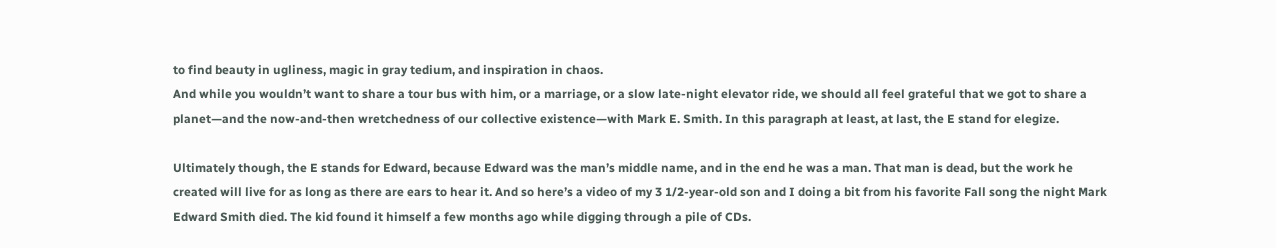to find beauty in ugliness, magic in gray tedium, and inspiration in chaos.
And while you wouldn’t want to share a tour bus with him, or a marriage, or a slow late-night elevator ride, we should all feel grateful that we got to share a planet—and the now-and-then wretchedness of our collective existence—with Mark E. Smith. In this paragraph at least, at last, the E stand for elegize.

Ultimately though, the E stands for Edward, because Edward was the man’s middle name, and in the end he was a man. That man is dead, but the work he created will live for as long as there are ears to hear it. And so here’s a video of my 3 1/2-year-old son and I doing a bit from his favorite Fall song the night Mark Edward Smith died. The kid found it himself a few months ago while digging through a pile of CDs.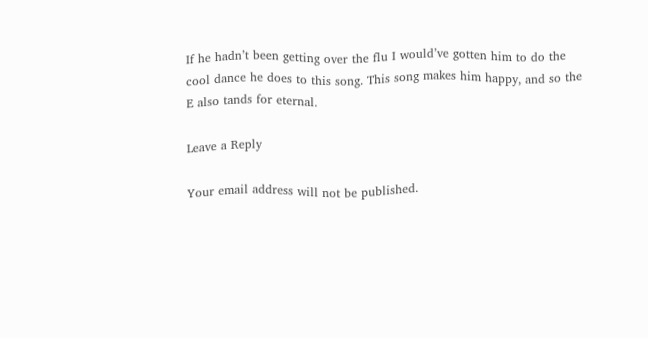If he hadn’t been getting over the flu I would’ve gotten him to do the cool dance he does to this song. This song makes him happy, and so the E also tands for eternal.

Leave a Reply

Your email address will not be published.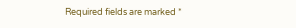Required fields are marked *